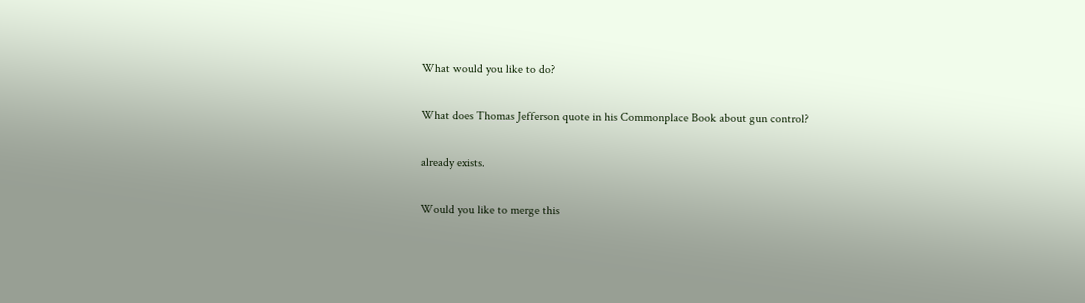What would you like to do?

What does Thomas Jefferson quote in his Commonplace Book about gun control?

already exists.

Would you like to merge this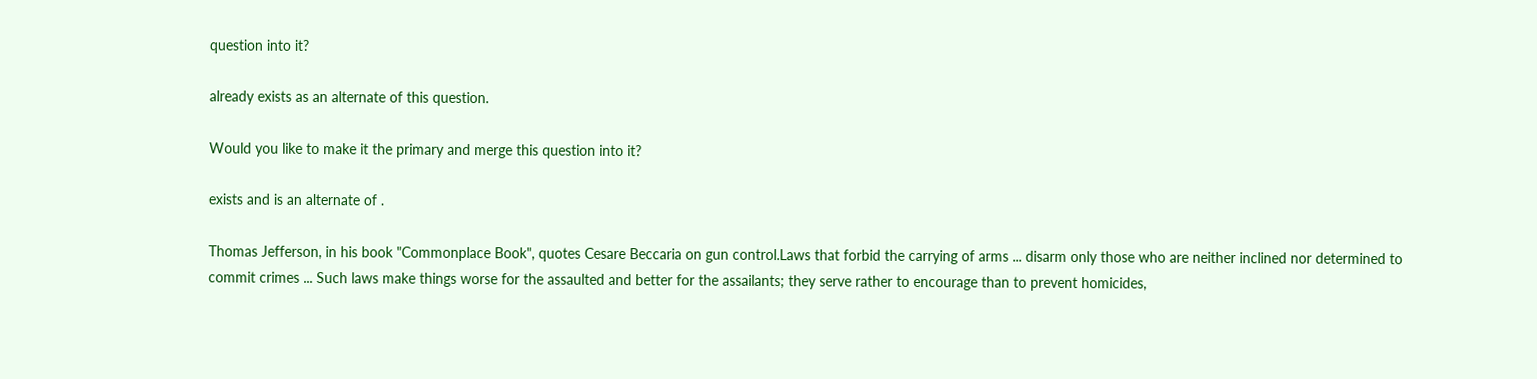question into it?

already exists as an alternate of this question.

Would you like to make it the primary and merge this question into it?

exists and is an alternate of .

Thomas Jefferson, in his book "Commonplace Book", quotes Cesare Beccaria on gun control.Laws that forbid the carrying of arms ... disarm only those who are neither inclined nor determined to commit crimes ... Such laws make things worse for the assaulted and better for the assailants; they serve rather to encourage than to prevent homicides,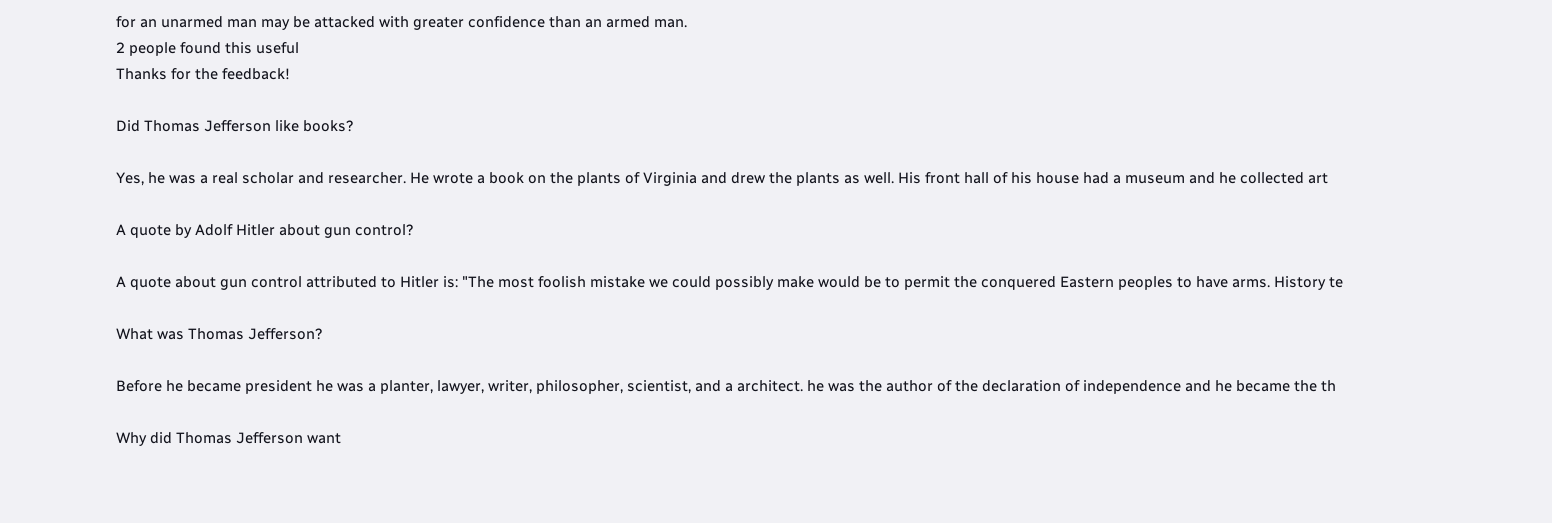for an unarmed man may be attacked with greater confidence than an armed man.
2 people found this useful
Thanks for the feedback!

Did Thomas Jefferson like books?

Yes, he was a real scholar and researcher. He wrote a book on the plants of Virginia and drew the plants as well. His front hall of his house had a museum and he collected art

A quote by Adolf Hitler about gun control?

A quote about gun control attributed to Hitler is: "The most foolish mistake we could possibly make would be to permit the conquered Eastern peoples to have arms. History te

What was Thomas Jefferson?

Before he became president he was a planter, lawyer, writer, philosopher, scientist, and a architect. he was the author of the declaration of independence and he became the th

Why did Thomas Jefferson want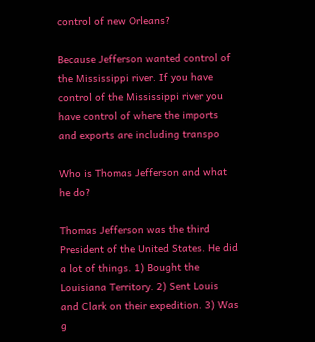control of new Orleans?

Because Jefferson wanted control of the Mississippi river. If you have control of the Mississippi river you have control of where the imports and exports are including transpo

Who is Thomas Jefferson and what he do?

Thomas Jefferson was the third President of the United States. He did a lot of things. 1) Bought the Louisiana Territory. 2) Sent Louis and Clark on their expedition. 3) Was g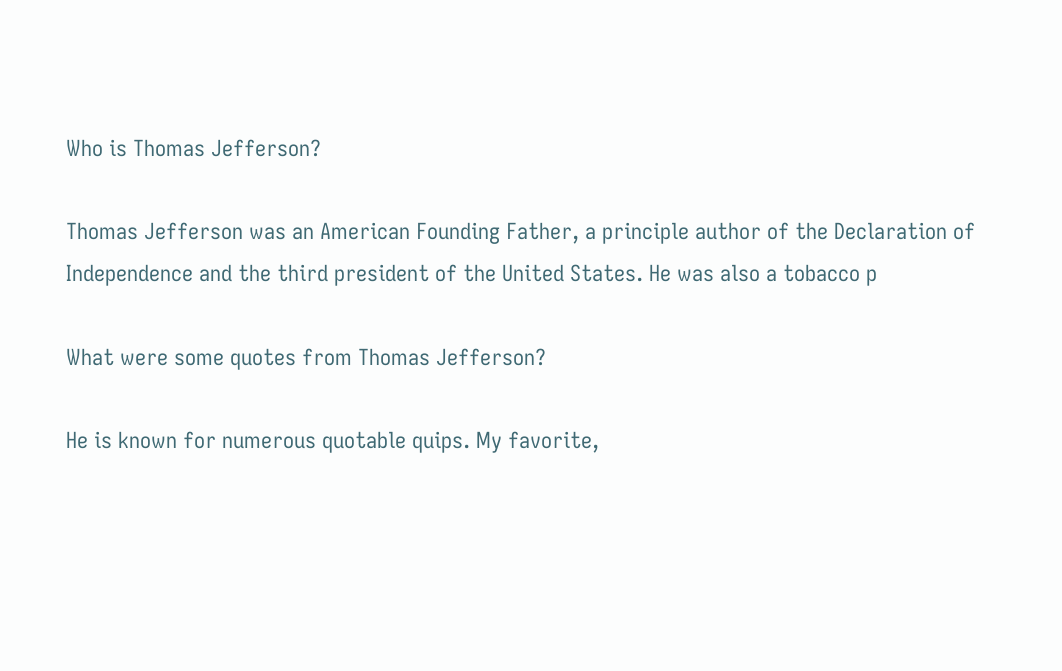Who is Thomas Jefferson?

Thomas Jefferson was an American Founding Father, a principle author of the Declaration of Independence and the third president of the United States. He was also a tobacco p

What were some quotes from Thomas Jefferson?

He is known for numerous quotable quips. My favorite,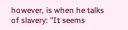however, is when he talks of slavery: "It seems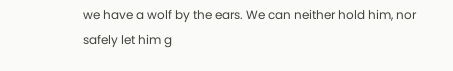we have a wolf by the ears. We can neither hold him, nor safely let him g